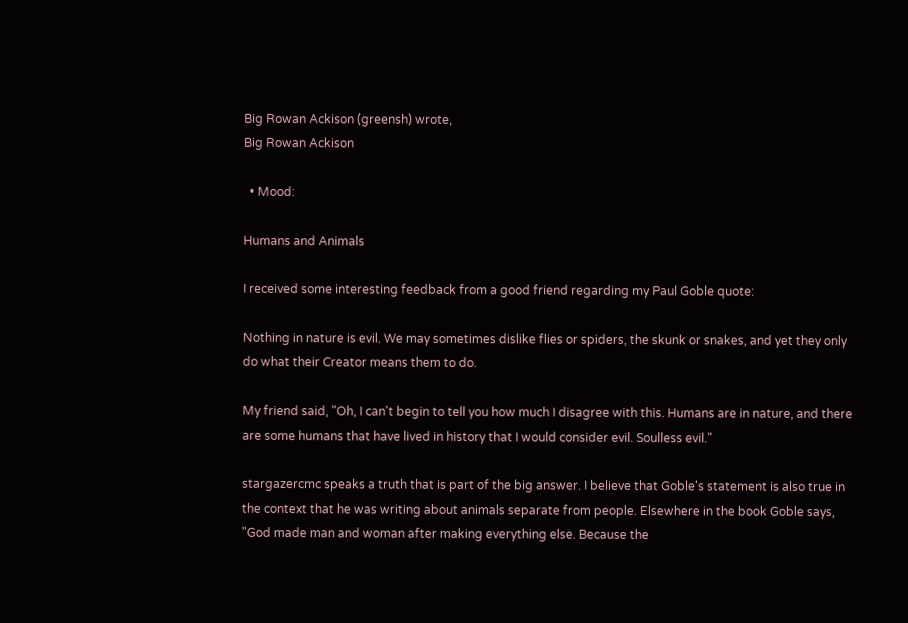Big Rowan Ackison (greensh) wrote,
Big Rowan Ackison

  • Mood:

Humans and Animals

I received some interesting feedback from a good friend regarding my Paul Goble quote:

Nothing in nature is evil. We may sometimes dislike flies or spiders, the skunk or snakes, and yet they only do what their Creator means them to do.

My friend said, "Oh, I can't begin to tell you how much I disagree with this. Humans are in nature, and there are some humans that have lived in history that I would consider evil. Soulless evil."

stargazercmc speaks a truth that is part of the big answer. I believe that Goble's statement is also true in the context that he was writing about animals separate from people. Elsewhere in the book Goble says, "God made man and woman after making everything else. Because the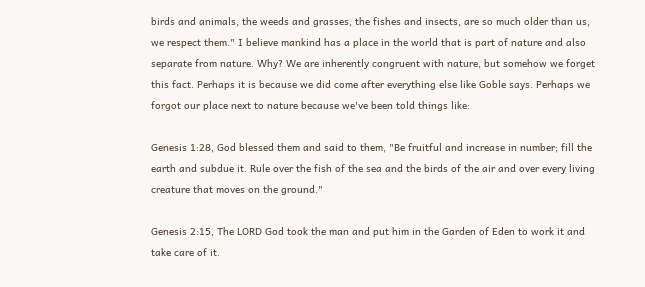birds and animals, the weeds and grasses, the fishes and insects, are so much older than us, we respect them." I believe mankind has a place in the world that is part of nature and also separate from nature. Why? We are inherently congruent with nature, but somehow we forget this fact. Perhaps it is because we did come after everything else like Goble says. Perhaps we forgot our place next to nature because we've been told things like:

Genesis 1:28, God blessed them and said to them, "Be fruitful and increase in number; fill the earth and subdue it. Rule over the fish of the sea and the birds of the air and over every living creature that moves on the ground."

Genesis 2:15, The LORD God took the man and put him in the Garden of Eden to work it and take care of it.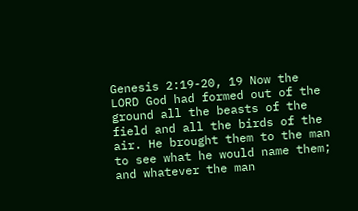Genesis 2:19-20, 19 Now the LORD God had formed out of the ground all the beasts of the field and all the birds of the air. He brought them to the man to see what he would name them; and whatever the man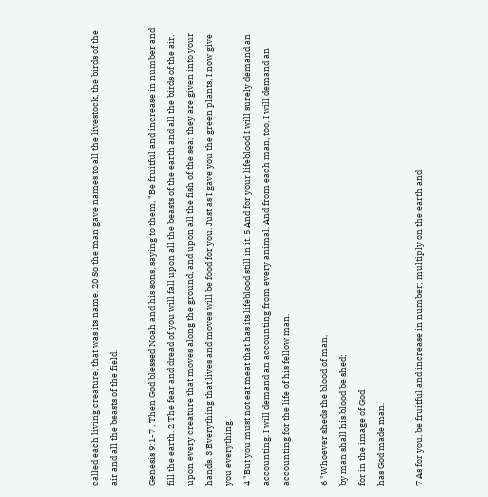called each living creature, that was its name. 20 So the man gave names to all the livestock, the birds of the air and all the beasts of the field.

Genesis 9:1-7 , Then God blessed Noah and his sons, saying to them, "Be fruitful and increase in number and fill the earth. 2 The fear and dread of you will fall upon all the beasts of the earth and all the birds of the air, upon every creature that moves along the ground, and upon all the fish of the sea; they are given into your hands. 3 Everything that lives and moves will be food for you. Just as I gave you the green plants, I now give you everything.
4 "But you must not eat meat that has its lifeblood still in it. 5 And for your lifeblood I will surely demand an accounting. I will demand an accounting from every animal. And from each man, too, I will demand an accounting for the life of his fellow man.

6 "Whoever sheds the blood of man,
by man shall his blood be shed;
for in the image of God
has God made man.

7 As for you, be fruitful and increase in number; multiply on the earth and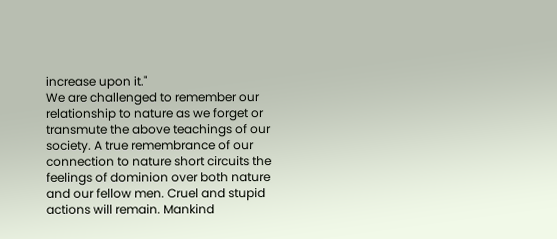increase upon it."
We are challenged to remember our relationship to nature as we forget or transmute the above teachings of our society. A true remembrance of our connection to nature short circuits the feelings of dominion over both nature and our fellow men. Cruel and stupid actions will remain. Mankind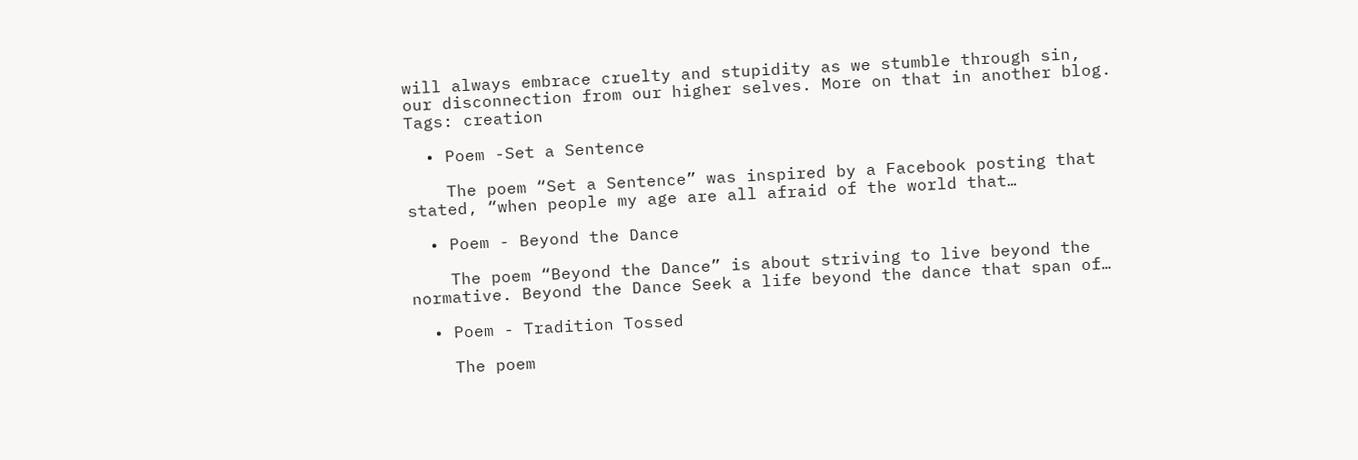will always embrace cruelty and stupidity as we stumble through sin, our disconnection from our higher selves. More on that in another blog.
Tags: creation

  • Poem -Set a Sentence

    The poem “Set a Sentence” was inspired by a Facebook posting that stated, “when people my age are all afraid of the world that…

  • Poem - Beyond the Dance

    The poem “Beyond the Dance” is about striving to live beyond the normative. Beyond the Dance Seek a life beyond the dance that span of…

  • Poem - Tradition Tossed

    The poem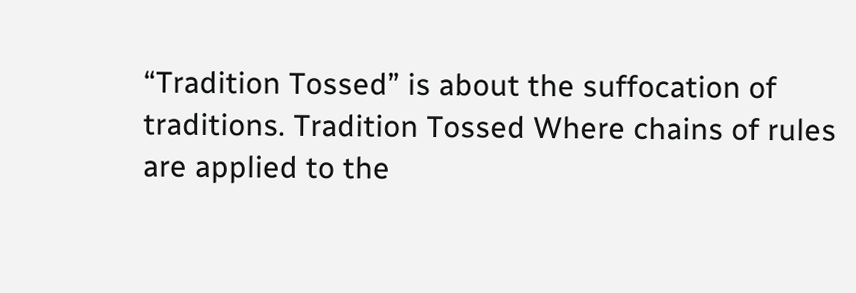“Tradition Tossed” is about the suffocation of traditions. Tradition Tossed Where chains of rules are applied to the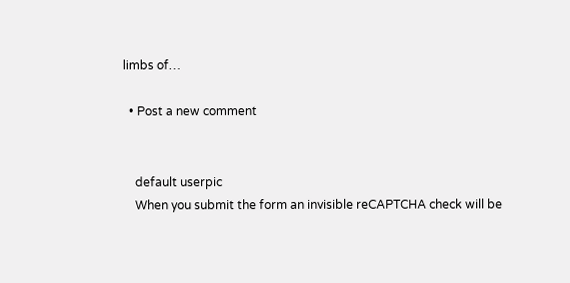limbs of…

  • Post a new comment


    default userpic
    When you submit the form an invisible reCAPTCHA check will be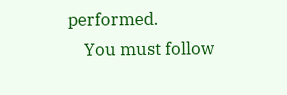performed.
    You must follow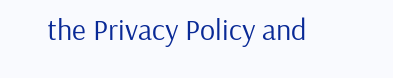the Privacy Policy and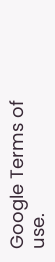Google Terms of use.